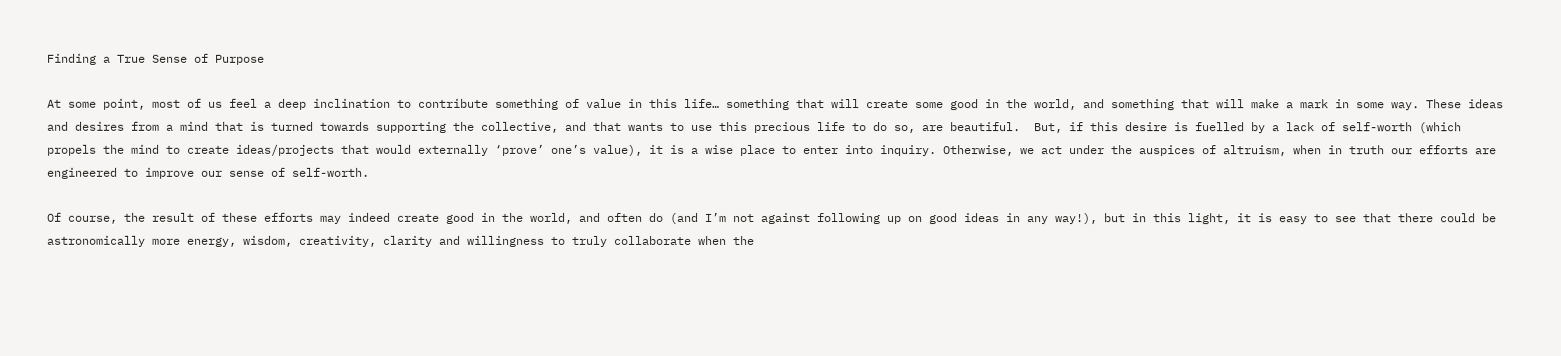Finding a True Sense of Purpose

At some point, most of us feel a deep inclination to contribute something of value in this life… something that will create some good in the world, and something that will make a mark in some way. These ideas and desires from a mind that is turned towards supporting the collective, and that wants to use this precious life to do so, are beautiful.  But, if this desire is fuelled by a lack of self-worth (which propels the mind to create ideas/projects that would externally ‘prove’ one’s value), it is a wise place to enter into inquiry. Otherwise, we act under the auspices of altruism, when in truth our efforts are engineered to improve our sense of self-worth.

Of course, the result of these efforts may indeed create good in the world, and often do (and I’m not against following up on good ideas in any way!), but in this light, it is easy to see that there could be astronomically more energy, wisdom, creativity, clarity and willingness to truly collaborate when the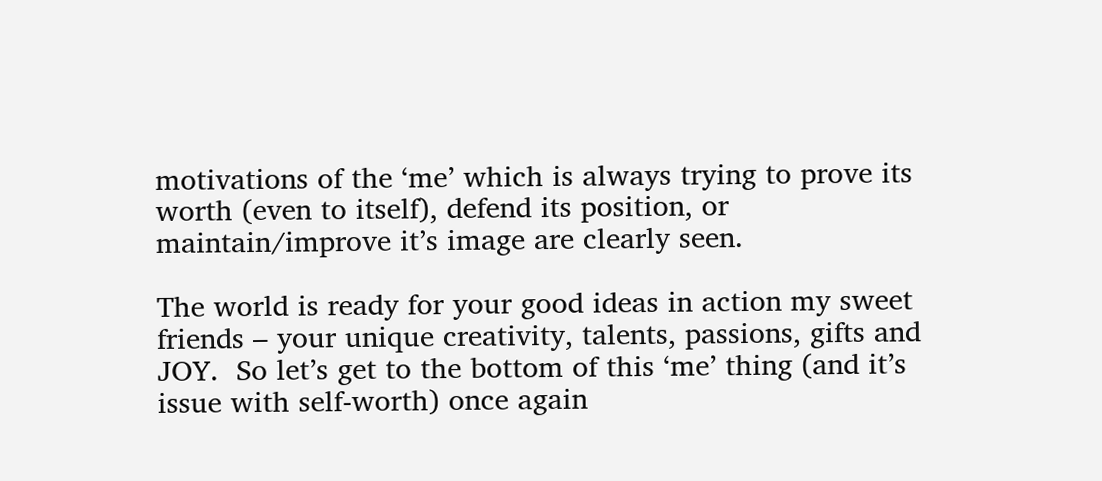motivations of the ‘me’ which is always trying to prove its worth (even to itself), defend its position, or maintain/improve it’s image are clearly seen.

The world is ready for your good ideas in action my sweet friends – your unique creativity, talents, passions, gifts and JOY.  So let’s get to the bottom of this ‘me’ thing (and it’s issue with self-worth) once again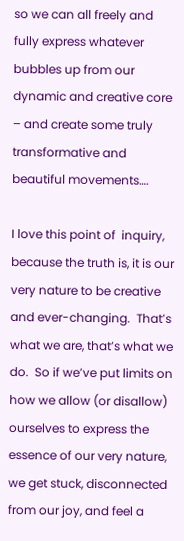so we can all freely and fully express whatever bubbles up from our dynamic and creative core – and create some truly transformative and beautiful movements….

I love this point of  inquiry, because the truth is, it is our very nature to be creative and ever-changing.  That’s what we are, that’s what we do.  So if we’ve put limits on how we allow (or disallow) ourselves to express the essence of our very nature, we get stuck, disconnected from our joy, and feel a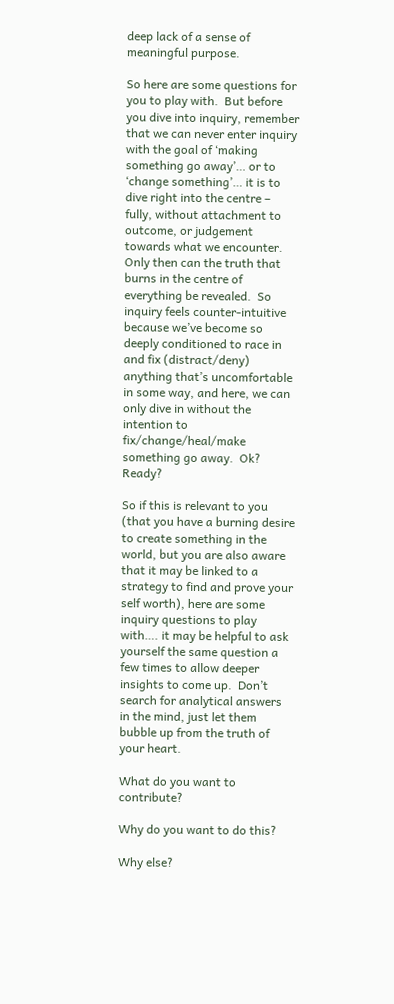deep lack of a sense of meaningful purpose.

So here are some questions for you to play with.  But before you dive into inquiry, remember that we can never enter inquiry with the goal of ‘making something go away’… or to ‘change something’… it is to dive right into the centre – fully, without attachment to outcome, or judgement towards what we encounter.  Only then can the truth that burns in the centre of everything be revealed.  So inquiry feels counter-intuitive because we’ve become so deeply conditioned to race in and fix (distract/deny) anything that’s uncomfortable in some way, and here, we can only dive in without the intention to fix/change/heal/make something go away.  Ok?  Ready?

So if this is relevant to you (that you have a burning desire to create something in the world, but you are also aware that it may be linked to a strategy to find and prove your self worth), here are some inquiry questions to play with…. it may be helpful to ask yourself the same question a few times to allow deeper insights to come up.  Don’t search for analytical answers in the mind, just let them bubble up from the truth of your heart.

What do you want to contribute?

Why do you want to do this?

Why else?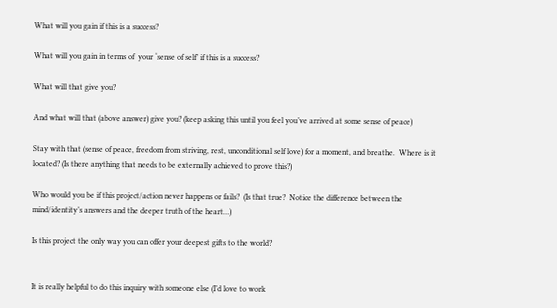What will you gain if this is a success?

What will you gain in terms of  your ‘sense of self’ if this is a success?

What will that give you?

And what will that (above answer) give you? (keep asking this until you feel you’ve arrived at some sense of peace)

Stay with that (sense of peace, freedom from striving, rest, unconditional self love) for a moment, and breathe.  Where is it located? (Is there anything that needs to be externally achieved to prove this?)

Who would you be if this project/action never happens or fails?  (Is that true?  Notice the difference between the mind/identity’s answers and the deeper truth of the heart…)

Is this project the only way you can offer your deepest gifts to the world?


It is really helpful to do this inquiry with someone else (I’d love to work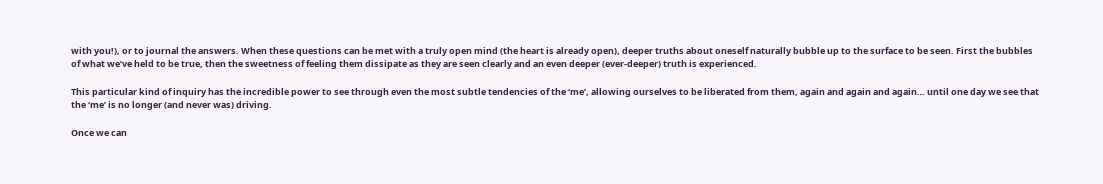with you!), or to journal the answers. When these questions can be met with a truly open mind (the heart is already open), deeper truths about oneself naturally bubble up to the surface to be seen. First the bubbles of what we’ve held to be true, then the sweetness of feeling them dissipate as they are seen clearly and an even deeper (ever-deeper) truth is experienced.

This particular kind of inquiry has the incredible power to see through even the most subtle tendencies of the ‘me’, allowing ourselves to be liberated from them, again and again and again… until one day we see that the ‘me’ is no longer (and never was) driving.

Once we can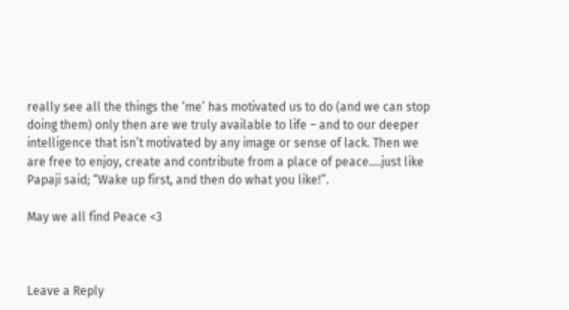really see all the things the ‘me’ has motivated us to do (and we can stop doing them) only then are we truly available to life – and to our deeper intelligence that isn’t motivated by any image or sense of lack. Then we are free to enjoy, create and contribute from a place of peace….just like Papaji said; “Wake up first, and then do what you like!”.

May we all find Peace <3



Leave a Reply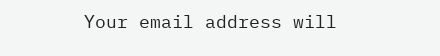Your email address will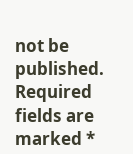not be published. Required fields are marked *